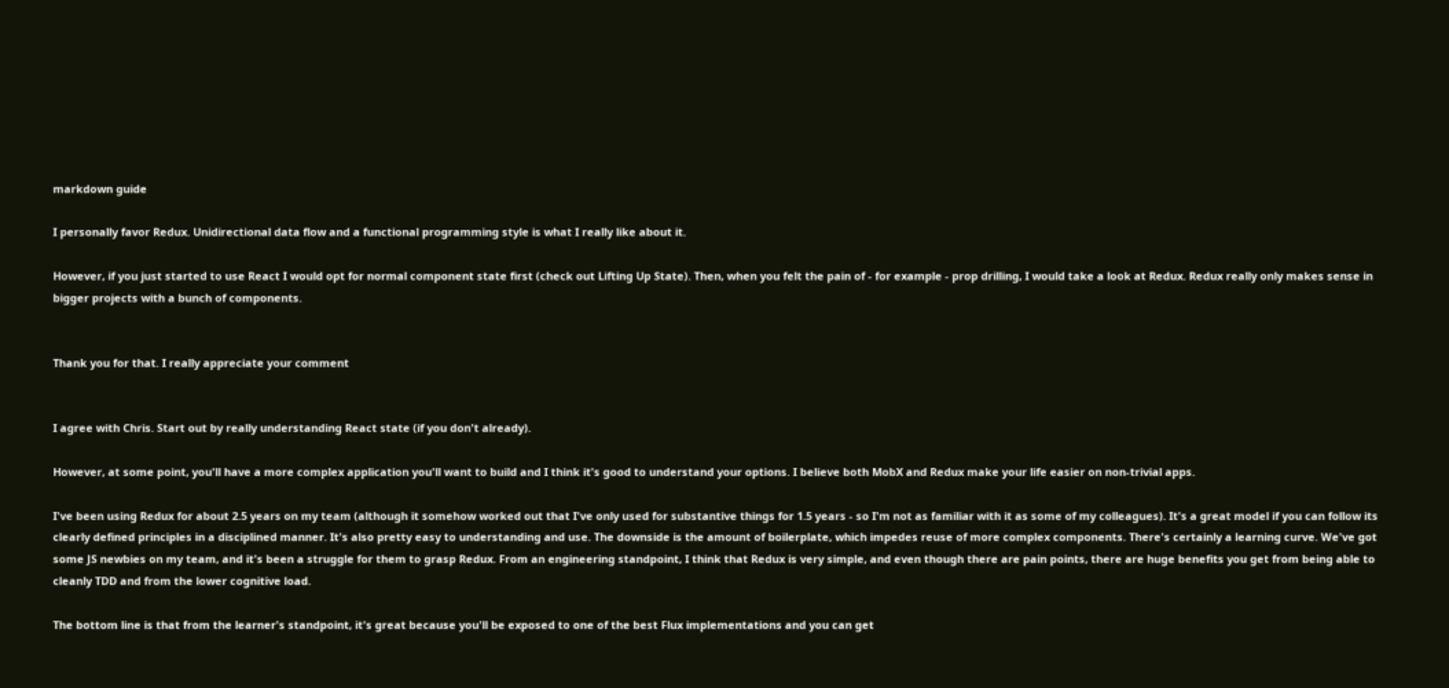markdown guide

I personally favor Redux. Unidirectional data flow and a functional programming style is what I really like about it.

However, if you just started to use React I would opt for normal component state first (check out Lifting Up State). Then, when you felt the pain of - for example - prop drilling, I would take a look at Redux. Redux really only makes sense in bigger projects with a bunch of components.


Thank you for that. I really appreciate your comment


I agree with Chris. Start out by really understanding React state (if you don't already).

However, at some point, you'll have a more complex application you'll want to build and I think it's good to understand your options. I believe both MobX and Redux make your life easier on non-trivial apps.

I've been using Redux for about 2.5 years on my team (although it somehow worked out that I've only used for substantive things for 1.5 years - so I'm not as familiar with it as some of my colleagues). It's a great model if you can follow its clearly defined principles in a disciplined manner. It's also pretty easy to understanding and use. The downside is the amount of boilerplate, which impedes reuse of more complex components. There's certainly a learning curve. We've got some JS newbies on my team, and it's been a struggle for them to grasp Redux. From an engineering standpoint, I think that Redux is very simple, and even though there are pain points, there are huge benefits you get from being able to cleanly TDD and from the lower cognitive load.

The bottom line is that from the learner's standpoint, it's great because you'll be exposed to one of the best Flux implementations and you can get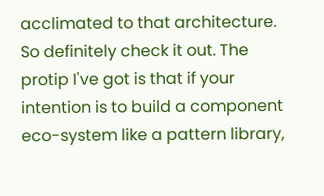acclimated to that architecture. So definitely check it out. The protip I've got is that if your intention is to build a component eco-system like a pattern library,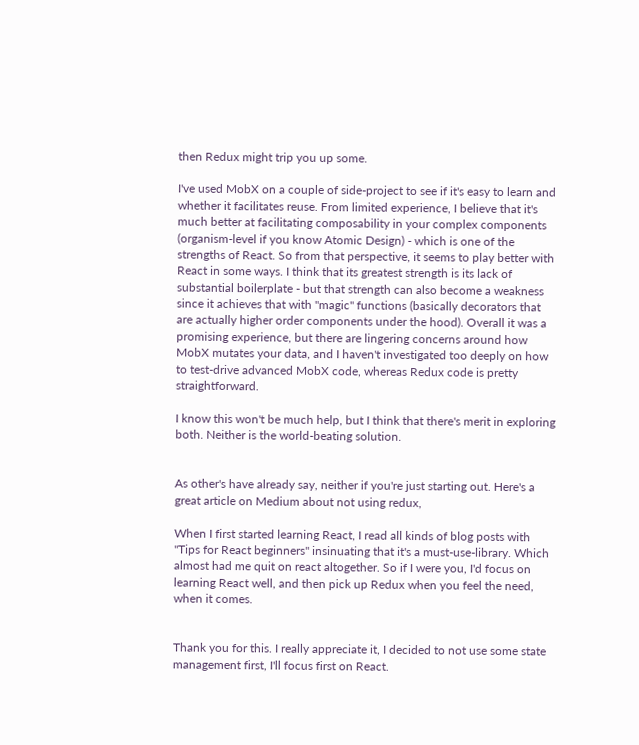then Redux might trip you up some.

I've used MobX on a couple of side-project to see if it's easy to learn and whether it facilitates reuse. From limited experience, I believe that it's much better at facilitating composability in your complex components (organism-level if you know Atomic Design) - which is one of the strengths of React. So from that perspective, it seems to play better with React in some ways. I think that its greatest strength is its lack of substantial boilerplate - but that strength can also become a weakness since it achieves that with "magic" functions (basically decorators that are actually higher order components under the hood). Overall it was a promising experience, but there are lingering concerns around how MobX mutates your data, and I haven't investigated too deeply on how to test-drive advanced MobX code, whereas Redux code is pretty straightforward.

I know this won't be much help, but I think that there's merit in exploring both. Neither is the world-beating solution.


As other's have already say, neither if you're just starting out. Here's a great article on Medium about not using redux,

When I first started learning React, I read all kinds of blog posts with "Tips for React beginners" insinuating that it's a must-use-library. Which almost had me quit on react altogether. So if I were you, I'd focus on learning React well, and then pick up Redux when you feel the need, when it comes.


Thank you for this. I really appreciate it, I decided to not use some state management first, I'll focus first on React.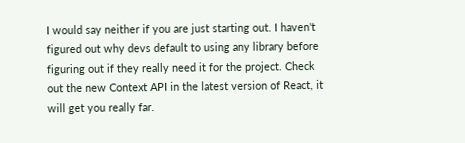I would say neither if you are just starting out. I haven't figured out why devs default to using any library before figuring out if they really need it for the project. Check out the new Context API in the latest version of React, it will get you really far.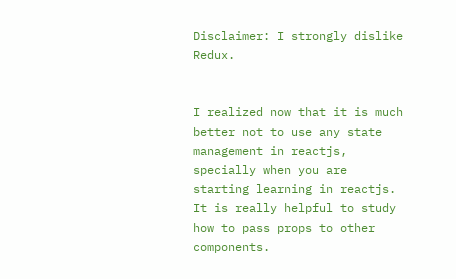Disclaimer: I strongly dislike Redux.


I realized now that it is much better not to use any state management in reactjs, specially when you are starting learning in reactjs. It is really helpful to study how to pass props to other components.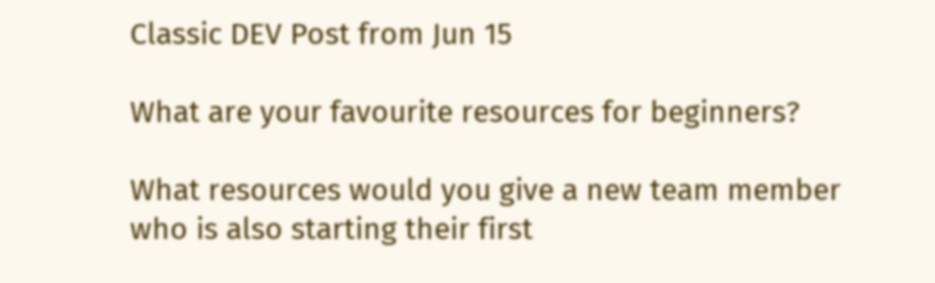Classic DEV Post from Jun 15

What are your favourite resources for beginners?

What resources would you give a new team member who is also starting their first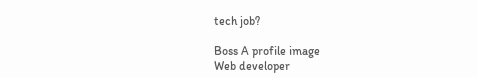tech job?

Boss A profile image
Web developer